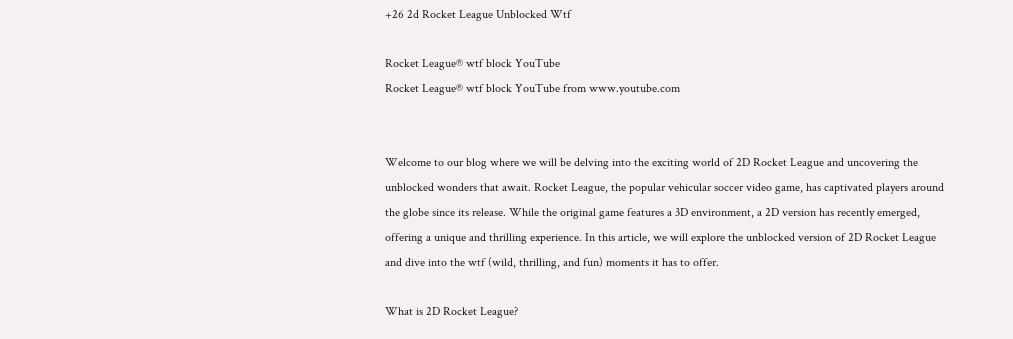+26 2d Rocket League Unblocked Wtf

Rocket League® wtf block YouTube
Rocket League® wtf block YouTube from www.youtube.com


Welcome to our blog where we will be delving into the exciting world of 2D Rocket League and uncovering the unblocked wonders that await. Rocket League, the popular vehicular soccer video game, has captivated players around the globe since its release. While the original game features a 3D environment, a 2D version has recently emerged, offering a unique and thrilling experience. In this article, we will explore the unblocked version of 2D Rocket League and dive into the wtf (wild, thrilling, and fun) moments it has to offer.

What is 2D Rocket League?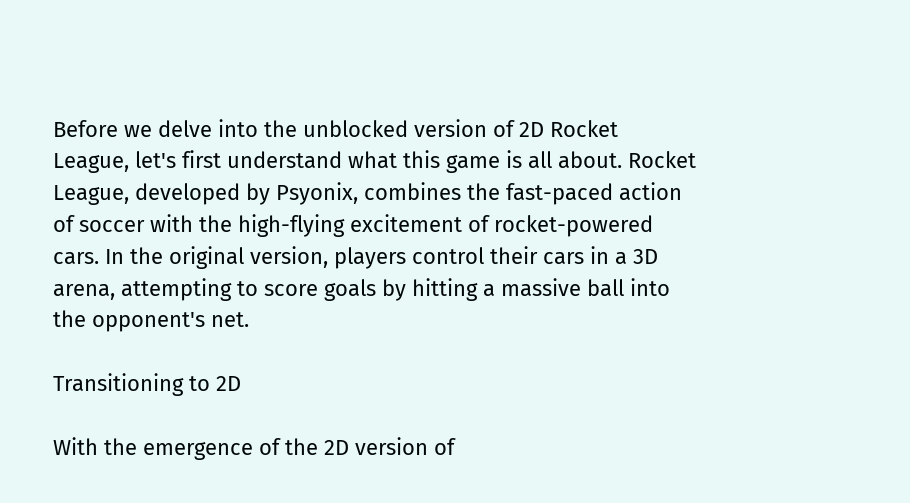Before we delve into the unblocked version of 2D Rocket League, let's first understand what this game is all about. Rocket League, developed by Psyonix, combines the fast-paced action of soccer with the high-flying excitement of rocket-powered cars. In the original version, players control their cars in a 3D arena, attempting to score goals by hitting a massive ball into the opponent's net.

Transitioning to 2D

With the emergence of the 2D version of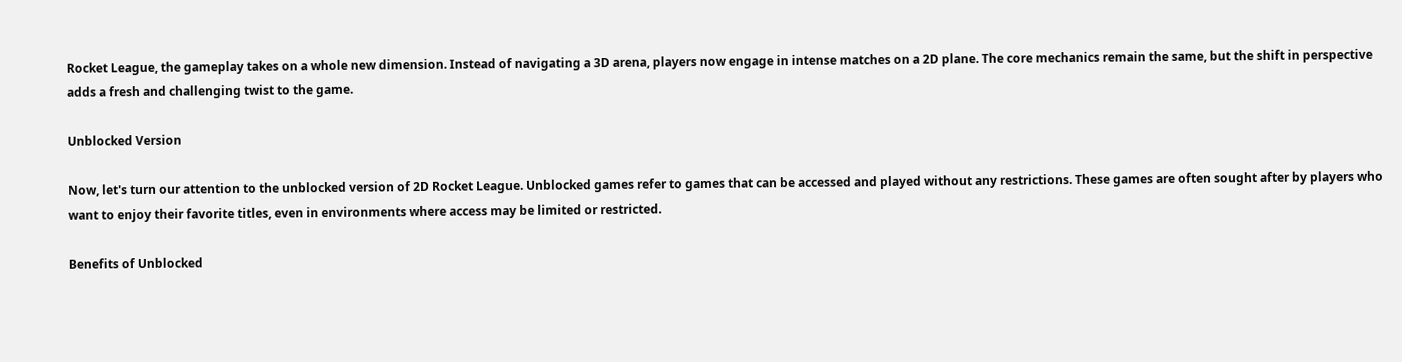Rocket League, the gameplay takes on a whole new dimension. Instead of navigating a 3D arena, players now engage in intense matches on a 2D plane. The core mechanics remain the same, but the shift in perspective adds a fresh and challenging twist to the game.

Unblocked Version

Now, let's turn our attention to the unblocked version of 2D Rocket League. Unblocked games refer to games that can be accessed and played without any restrictions. These games are often sought after by players who want to enjoy their favorite titles, even in environments where access may be limited or restricted.

Benefits of Unblocked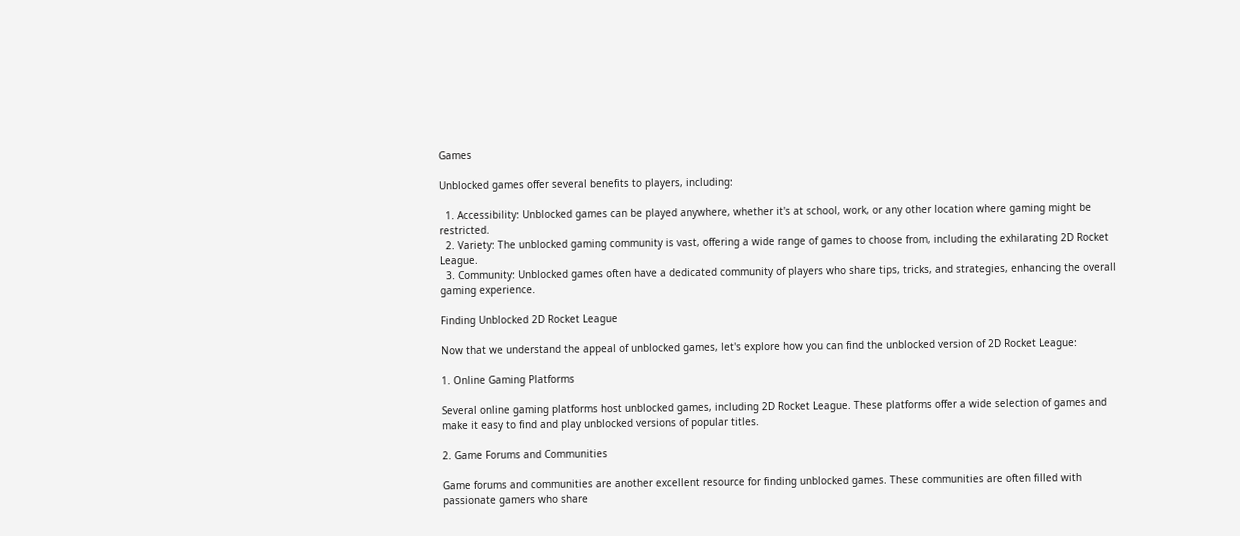Games

Unblocked games offer several benefits to players, including:

  1. Accessibility: Unblocked games can be played anywhere, whether it's at school, work, or any other location where gaming might be restricted.
  2. Variety: The unblocked gaming community is vast, offering a wide range of games to choose from, including the exhilarating 2D Rocket League.
  3. Community: Unblocked games often have a dedicated community of players who share tips, tricks, and strategies, enhancing the overall gaming experience.

Finding Unblocked 2D Rocket League

Now that we understand the appeal of unblocked games, let's explore how you can find the unblocked version of 2D Rocket League:

1. Online Gaming Platforms

Several online gaming platforms host unblocked games, including 2D Rocket League. These platforms offer a wide selection of games and make it easy to find and play unblocked versions of popular titles.

2. Game Forums and Communities

Game forums and communities are another excellent resource for finding unblocked games. These communities are often filled with passionate gamers who share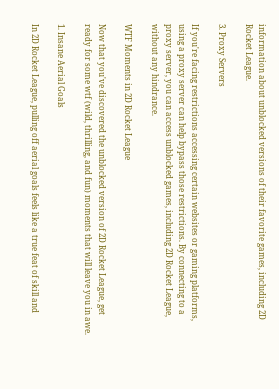information about unblocked versions of their favorite games, including 2D Rocket League.

3. Proxy Servers

If you're facing restrictions accessing certain websites or gaming platforms, using a proxy server can help bypass those restrictions. By connecting to a proxy server, you can access unblocked games, including 2D Rocket League, without any hindrance.

WTF Moments in 2D Rocket League

Now that you've discovered the unblocked version of 2D Rocket League, get ready for some wtf (wild, thrilling, and fun) moments that will leave you in awe.

1. Insane Aerial Goals

In 2D Rocket League, pulling off aerial goals feels like a true feat of skill and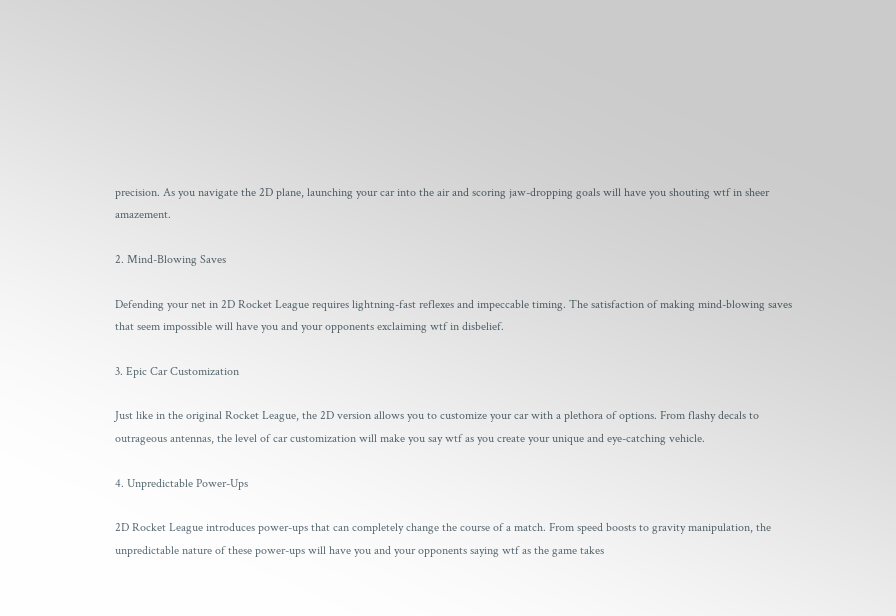precision. As you navigate the 2D plane, launching your car into the air and scoring jaw-dropping goals will have you shouting wtf in sheer amazement.

2. Mind-Blowing Saves

Defending your net in 2D Rocket League requires lightning-fast reflexes and impeccable timing. The satisfaction of making mind-blowing saves that seem impossible will have you and your opponents exclaiming wtf in disbelief.

3. Epic Car Customization

Just like in the original Rocket League, the 2D version allows you to customize your car with a plethora of options. From flashy decals to outrageous antennas, the level of car customization will make you say wtf as you create your unique and eye-catching vehicle.

4. Unpredictable Power-Ups

2D Rocket League introduces power-ups that can completely change the course of a match. From speed boosts to gravity manipulation, the unpredictable nature of these power-ups will have you and your opponents saying wtf as the game takes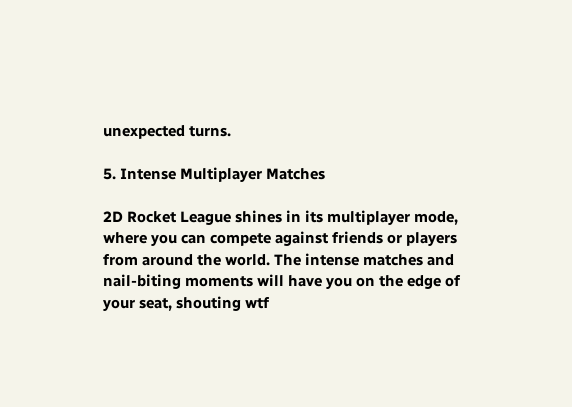unexpected turns.

5. Intense Multiplayer Matches

2D Rocket League shines in its multiplayer mode, where you can compete against friends or players from around the world. The intense matches and nail-biting moments will have you on the edge of your seat, shouting wtf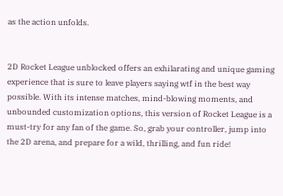as the action unfolds.


2D Rocket League unblocked offers an exhilarating and unique gaming experience that is sure to leave players saying wtf in the best way possible. With its intense matches, mind-blowing moments, and unbounded customization options, this version of Rocket League is a must-try for any fan of the game. So, grab your controller, jump into the 2D arena, and prepare for a wild, thrilling, and fun ride!